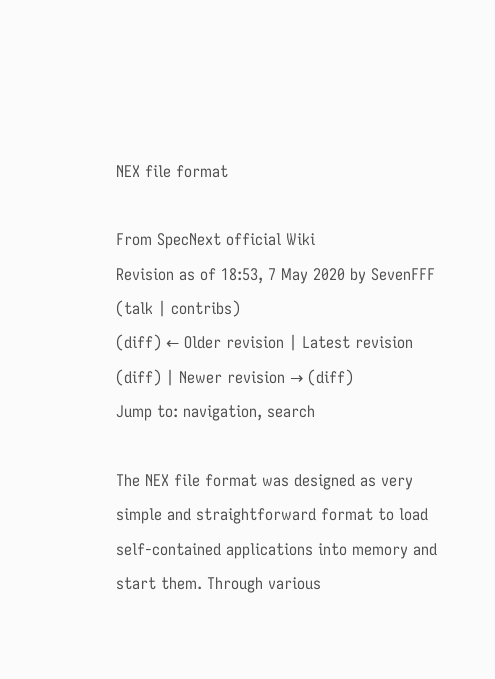NEX file format

From SpecNext official Wiki
Revision as of 18:53, 7 May 2020 by SevenFFF (talk | contribs)
(diff) ← Older revision | Latest revision (diff) | Newer revision → (diff)
Jump to: navigation, search

The NEX file format was designed as very simple and straightforward format to load self-contained applications into memory and start them. Through various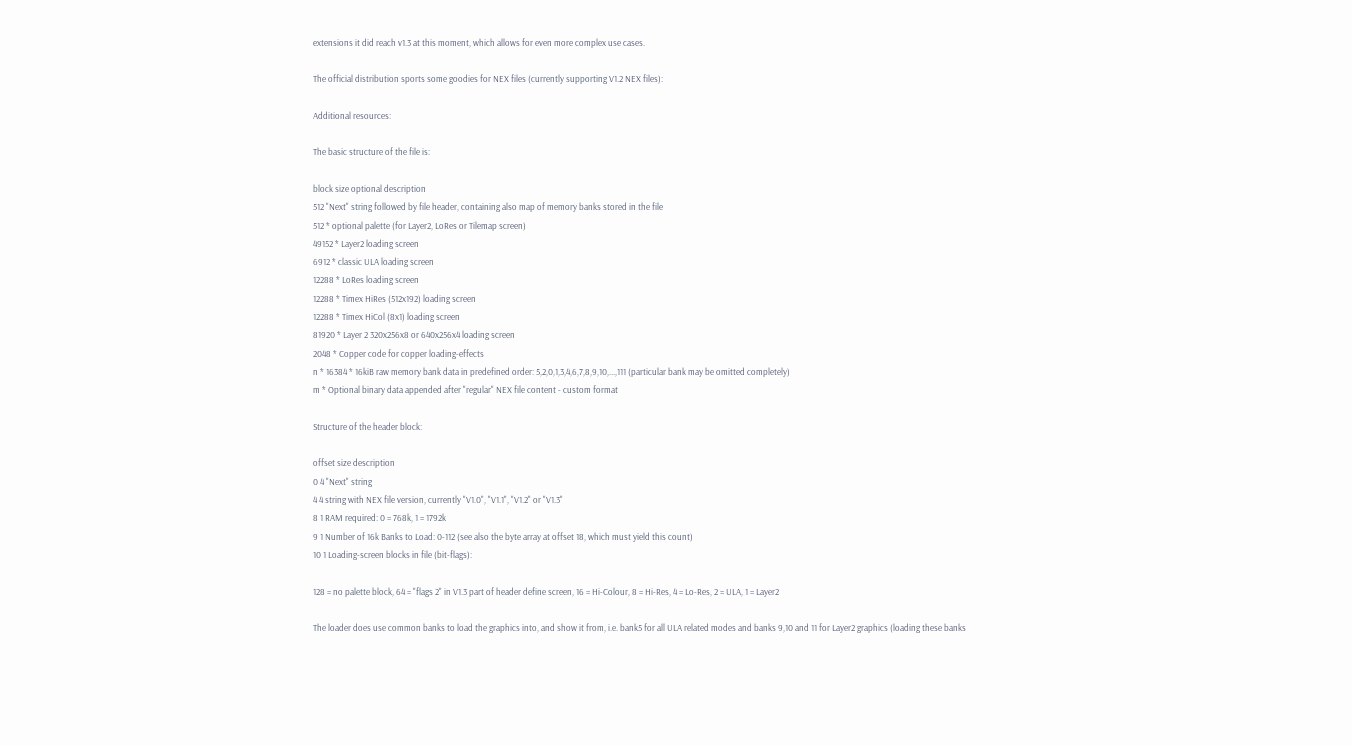extensions it did reach v1.3 at this moment, which allows for even more complex use cases.

The official distribution sports some goodies for NEX files (currently supporting V1.2 NEX files):

Additional resources:

The basic structure of the file is:

block size optional description
512 "Next" string followed by file header, containing also map of memory banks stored in the file
512 * optional palette (for Layer2, LoRes or Tilemap screen)
49152 * Layer2 loading screen
6912 * classic ULA loading screen
12288 * LoRes loading screen
12288 * Timex HiRes (512x192) loading screen
12288 * Timex HiCol (8x1) loading screen
81920 * Layer 2 320x256x8 or 640x256x4 loading screen
2048 * Copper code for copper loading-effects
n * 16384 * 16kiB raw memory bank data in predefined order: 5,2,0,1,3,4,6,7,8,9,10,...,111 (particular bank may be omitted completely)
m * Optional binary data appended after "regular" NEX file content - custom format

Structure of the header block:

offset size description
0 4 "Next" string
4 4 string with NEX file version, currently "V1.0", "V1.1", "V1.2" or "V1.3"
8 1 RAM required: 0 = 768k, 1 = 1792k
9 1 Number of 16k Banks to Load: 0-112 (see also the byte array at offset 18, which must yield this count)
10 1 Loading-screen blocks in file (bit-flags):

128 = no palette block, 64 = "flags 2" in V1.3 part of header define screen, 16 = Hi-Colour, 8 = Hi-Res, 4 = Lo-Res, 2 = ULA, 1 = Layer2

The loader does use common banks to load the graphics into, and show it from, i.e. bank5 for all ULA related modes and banks 9,10 and 11 for Layer2 graphics (loading these banks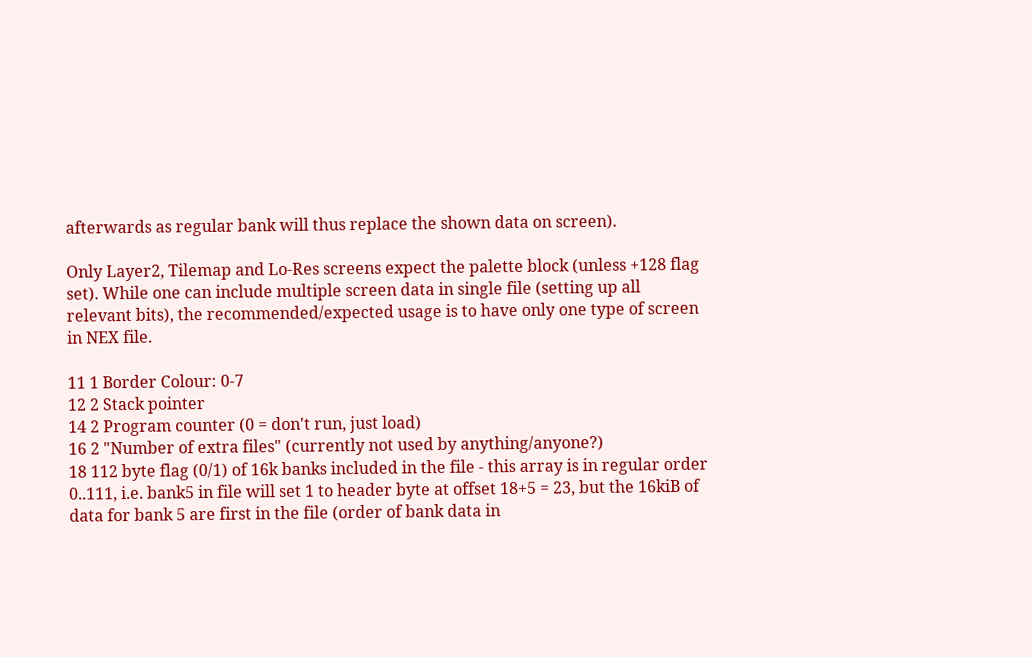afterwards as regular bank will thus replace the shown data on screen).

Only Layer2, Tilemap and Lo-Res screens expect the palette block (unless +128 flag set). While one can include multiple screen data in single file (setting up all relevant bits), the recommended/expected usage is to have only one type of screen in NEX file.

11 1 Border Colour: 0-7
12 2 Stack pointer
14 2 Program counter (0 = don't run, just load)
16 2 "Number of extra files" (currently not used by anything/anyone?)
18 112 byte flag (0/1) of 16k banks included in the file - this array is in regular order 0..111, i.e. bank5 in file will set 1 to header byte at offset 18+5 = 23, but the 16kiB of data for bank 5 are first in the file (order of bank data in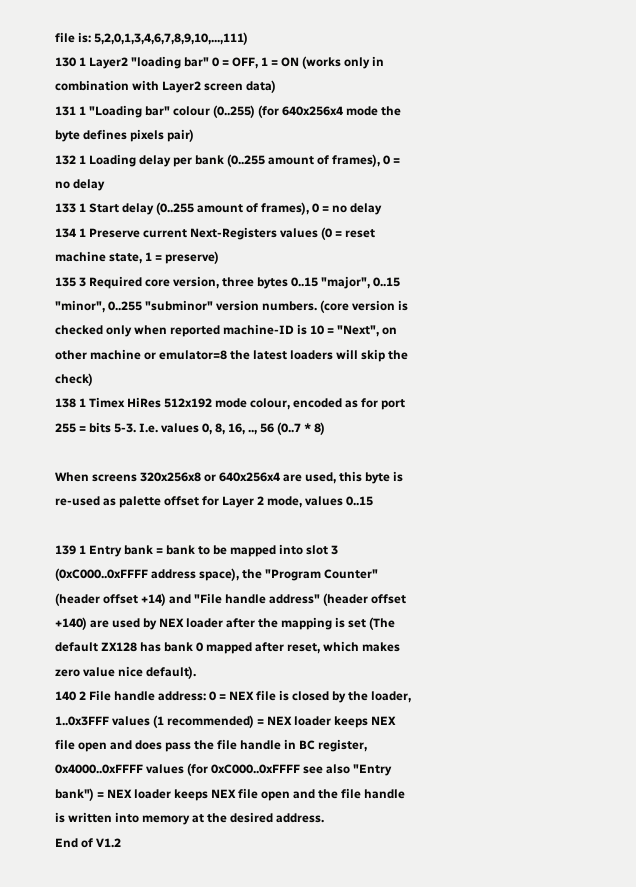file is: 5,2,0,1,3,4,6,7,8,9,10,...,111)
130 1 Layer2 "loading bar" 0 = OFF, 1 = ON (works only in combination with Layer2 screen data)
131 1 "Loading bar" colour (0..255) (for 640x256x4 mode the byte defines pixels pair)
132 1 Loading delay per bank (0..255 amount of frames), 0 = no delay
133 1 Start delay (0..255 amount of frames), 0 = no delay
134 1 Preserve current Next-Registers values (0 = reset machine state, 1 = preserve)
135 3 Required core version, three bytes 0..15 "major", 0..15 "minor", 0..255 "subminor" version numbers. (core version is checked only when reported machine-ID is 10 = "Next", on other machine or emulator=8 the latest loaders will skip the check)
138 1 Timex HiRes 512x192 mode colour, encoded as for port 255 = bits 5-3. I.e. values 0, 8, 16, .., 56 (0..7 * 8)

When screens 320x256x8 or 640x256x4 are used, this byte is re-used as palette offset for Layer 2 mode, values 0..15

139 1 Entry bank = bank to be mapped into slot 3 (0xC000..0xFFFF address space), the "Program Counter" (header offset +14) and "File handle address" (header offset +140) are used by NEX loader after the mapping is set (The default ZX128 has bank 0 mapped after reset, which makes zero value nice default).
140 2 File handle address: 0 = NEX file is closed by the loader, 1..0x3FFF values (1 recommended) = NEX loader keeps NEX file open and does pass the file handle in BC register, 0x4000..0xFFFF values (for 0xC000..0xFFFF see also "Entry bank") = NEX loader keeps NEX file open and the file handle is written into memory at the desired address.
End of V1.2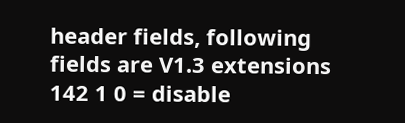header fields, following fields are V1.3 extensions
142 1 0 = disable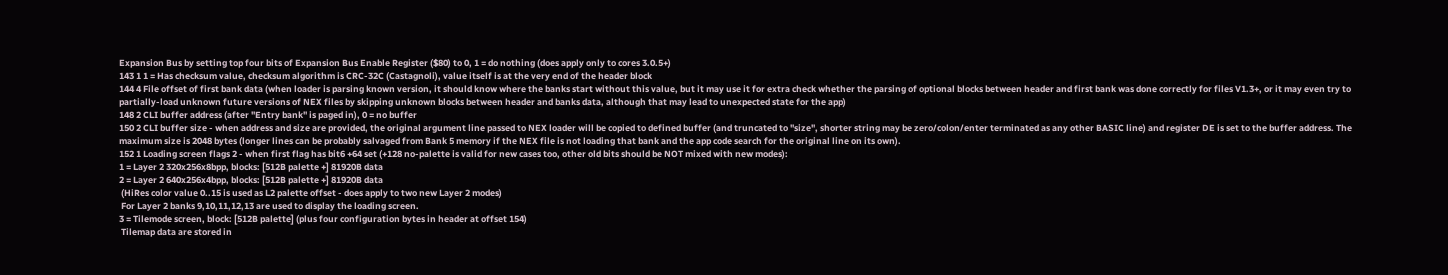Expansion Bus by setting top four bits of Expansion Bus Enable Register ($80) to 0, 1 = do nothing (does apply only to cores 3.0.5+)
143 1 1 = Has checksum value, checksum algorithm is CRC-32C (Castagnoli), value itself is at the very end of the header block
144 4 File offset of first bank data (when loader is parsing known version, it should know where the banks start without this value, but it may use it for extra check whether the parsing of optional blocks between header and first bank was done correctly for files V1.3+, or it may even try to partially-load unknown future versions of NEX files by skipping unknown blocks between header and banks data, although that may lead to unexpected state for the app)
148 2 CLI buffer address (after "Entry bank" is paged in), 0 = no buffer
150 2 CLI buffer size - when address and size are provided, the original argument line passed to NEX loader will be copied to defined buffer (and truncated to "size", shorter string may be zero/colon/enter terminated as any other BASIC line) and register DE is set to the buffer address. The maximum size is 2048 bytes (longer lines can be probably salvaged from Bank 5 memory if the NEX file is not loading that bank and the app code search for the original line on its own).
152 1 Loading screen flags 2 - when first flag has bit6 +64 set (+128 no-palette is valid for new cases too, other old bits should be NOT mixed with new modes):
1 = Layer 2 320x256x8bpp, blocks: [512B palette +] 81920B data
2 = Layer 2 640x256x4bpp, blocks: [512B palette +] 81920B data
 (HiRes color value 0..15 is used as L2 palette offset - does apply to two new Layer 2 modes)
 For Layer 2 banks 9,10,11,12,13 are used to display the loading screen.
3 = Tilemode screen, block: [512B palette] (plus four configuration bytes in header at offset 154)
 Tilemap data are stored in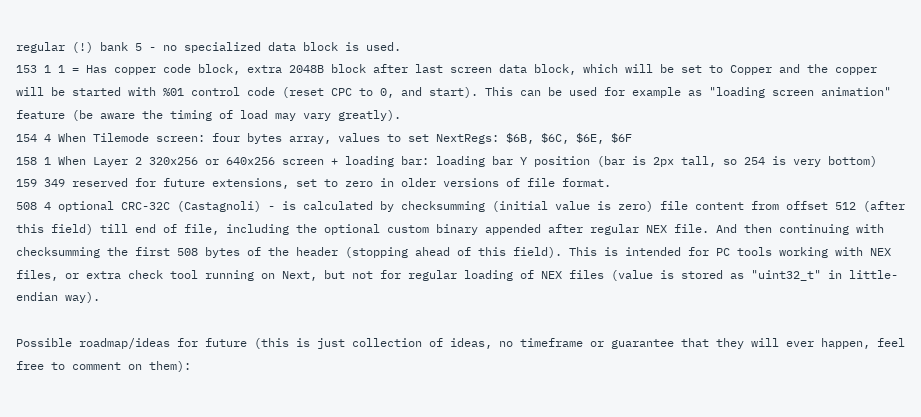regular (!) bank 5 - no specialized data block is used.
153 1 1 = Has copper code block, extra 2048B block after last screen data block, which will be set to Copper and the copper will be started with %01 control code (reset CPC to 0, and start). This can be used for example as "loading screen animation" feature (be aware the timing of load may vary greatly).
154 4 When Tilemode screen: four bytes array, values to set NextRegs: $6B, $6C, $6E, $6F
158 1 When Layer 2 320x256 or 640x256 screen + loading bar: loading bar Y position (bar is 2px tall, so 254 is very bottom)
159 349 reserved for future extensions, set to zero in older versions of file format.
508 4 optional CRC-32C (Castagnoli) - is calculated by checksumming (initial value is zero) file content from offset 512 (after this field) till end of file, including the optional custom binary appended after regular NEX file. And then continuing with checksumming the first 508 bytes of the header (stopping ahead of this field). This is intended for PC tools working with NEX files, or extra check tool running on Next, but not for regular loading of NEX files (value is stored as "uint32_t" in little-endian way).

Possible roadmap/ideas for future (this is just collection of ideas, no timeframe or guarantee that they will ever happen, feel free to comment on them):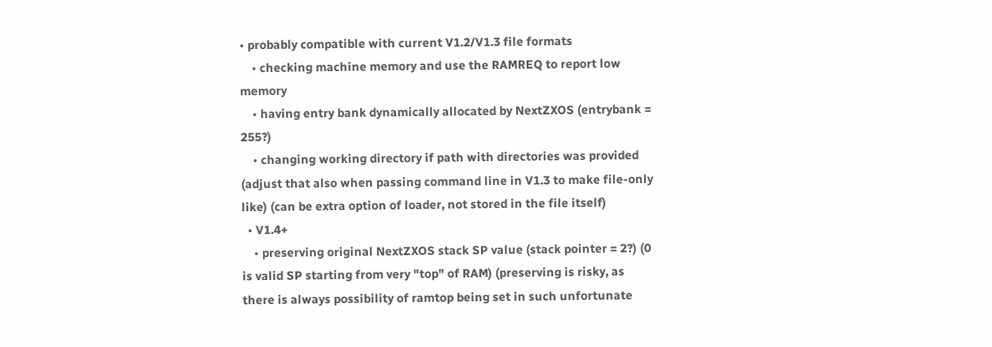• probably compatible with current V1.2/V1.3 file formats
    • checking machine memory and use the RAMREQ to report low memory
    • having entry bank dynamically allocated by NextZXOS (entrybank = 255?)
    • changing working directory if path with directories was provided (adjust that also when passing command line in V1.3 to make file-only like) (can be extra option of loader, not stored in the file itself)
  • V1.4+
    • preserving original NextZXOS stack SP value (stack pointer = 2?) (0 is valid SP starting from very "top" of RAM) (preserving is risky, as there is always possibility of ramtop being set in such unfortunate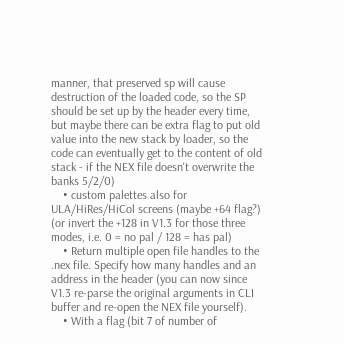manner, that preserved sp will cause destruction of the loaded code, so the SP should be set up by the header every time, but maybe there can be extra flag to put old value into the new stack by loader, so the code can eventually get to the content of old stack - if the NEX file doesn't overwrite the banks 5/2/0)
    • custom palettes also for ULA/HiRes/HiCol screens (maybe +64 flag?) (or invert the +128 in V1.3 for those three modes, i.e. 0 = no pal / 128 = has pal)
    • Return multiple open file handles to the .nex file. Specify how many handles and an address in the header (you can now since V1.3 re-parse the original arguments in CLI buffer and re-open the NEX file yourself).
    • With a flag (bit 7 of number of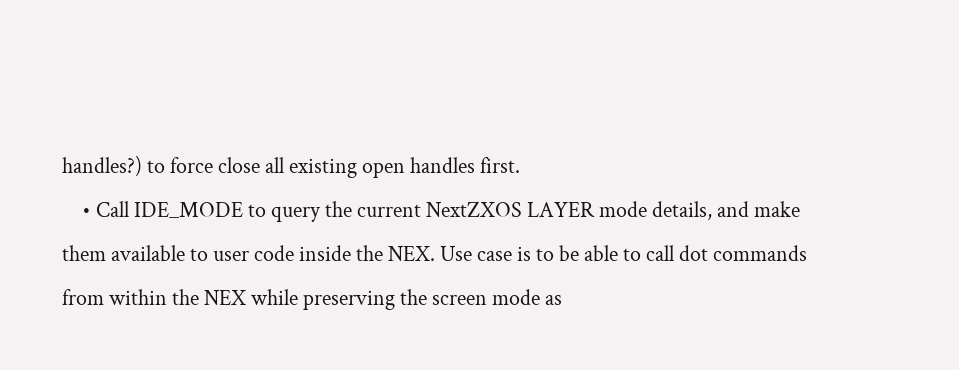handles?) to force close all existing open handles first.
    • Call IDE_MODE to query the current NextZXOS LAYER mode details, and make them available to user code inside the NEX. Use case is to be able to call dot commands from within the NEX while preserving the screen mode as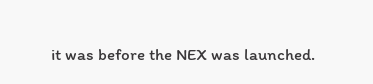it was before the NEX was launched.